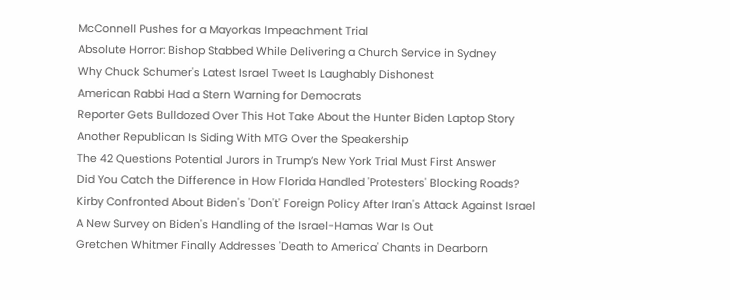McConnell Pushes for a Mayorkas Impeachment Trial
Absolute Horror: Bishop Stabbed While Delivering a Church Service in Sydney
Why Chuck Schumer's Latest Israel Tweet Is Laughably Dishonest
American Rabbi Had a Stern Warning for Democrats
Reporter Gets Bulldozed Over This Hot Take About the Hunter Biden Laptop Story
Another Republican Is Siding With MTG Over the Speakership
The 42 Questions Potential Jurors in Trump’s New York Trial Must First Answer
Did You Catch the Difference in How Florida Handled 'Protesters' Blocking Roads?
Kirby Confronted About Biden's 'Don't' Foreign Policy After Iran's Attack Against Israel
A New Survey on Biden's Handling of the Israel-Hamas War Is Out
Gretchen Whitmer Finally Addresses 'Death to America' Chants in Dearborn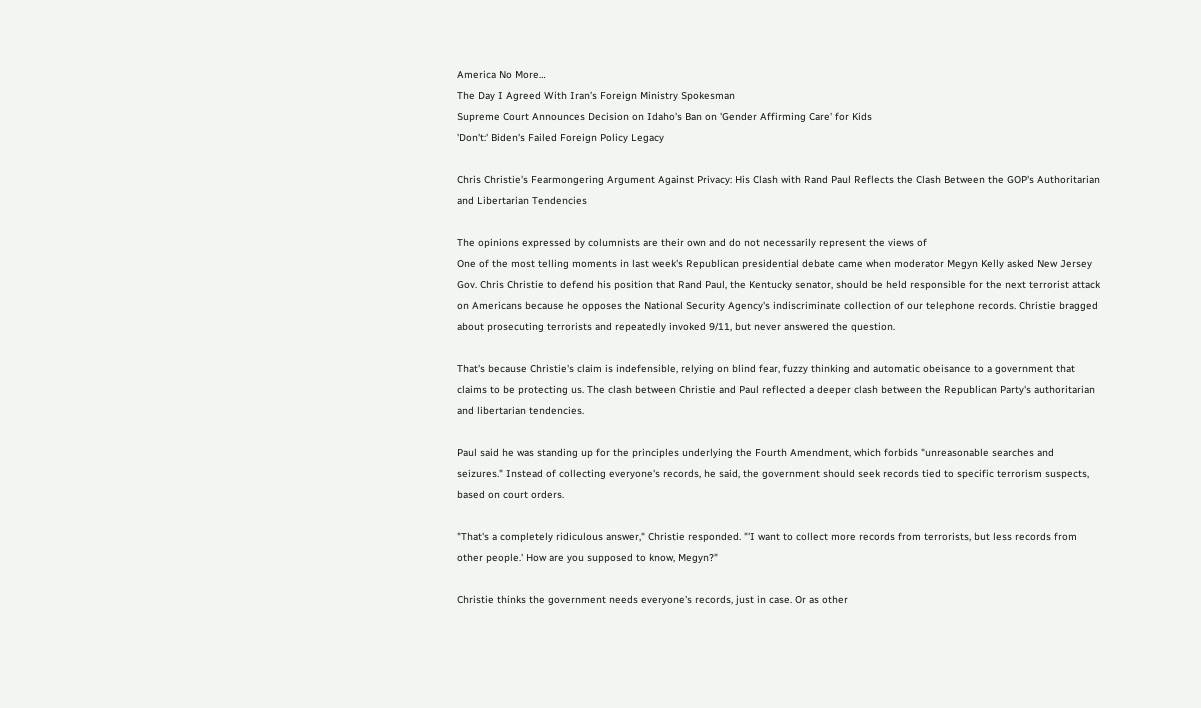America No More…
The Day I Agreed With Iran’s Foreign Ministry Spokesman
Supreme Court Announces Decision on Idaho's Ban on 'Gender Affirming Care' for Kids
'Don't:' Biden's Failed Foreign Policy Legacy

Chris Christie's Fearmongering Argument Against Privacy: His Clash with Rand Paul Reflects the Clash Between the GOP's Authoritarian and Libertarian Tendencies

The opinions expressed by columnists are their own and do not necessarily represent the views of
One of the most telling moments in last week's Republican presidential debate came when moderator Megyn Kelly asked New Jersey Gov. Chris Christie to defend his position that Rand Paul, the Kentucky senator, should be held responsible for the next terrorist attack on Americans because he opposes the National Security Agency's indiscriminate collection of our telephone records. Christie bragged about prosecuting terrorists and repeatedly invoked 9/11, but never answered the question.

That's because Christie's claim is indefensible, relying on blind fear, fuzzy thinking and automatic obeisance to a government that claims to be protecting us. The clash between Christie and Paul reflected a deeper clash between the Republican Party's authoritarian and libertarian tendencies.

Paul said he was standing up for the principles underlying the Fourth Amendment, which forbids "unreasonable searches and seizures." Instead of collecting everyone's records, he said, the government should seek records tied to specific terrorism suspects, based on court orders.

"That's a completely ridiculous answer," Christie responded. "'I want to collect more records from terrorists, but less records from other people.' How are you supposed to know, Megyn?"

Christie thinks the government needs everyone's records, just in case. Or as other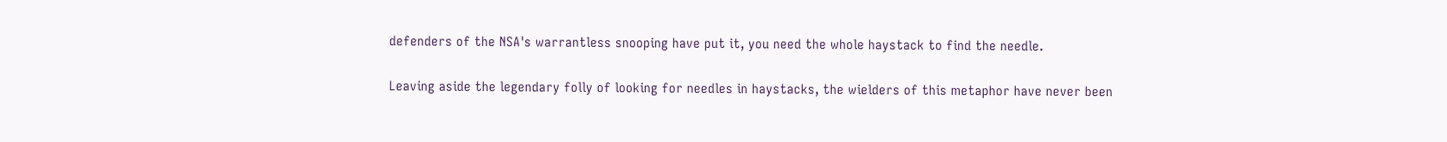defenders of the NSA's warrantless snooping have put it, you need the whole haystack to find the needle.

Leaving aside the legendary folly of looking for needles in haystacks, the wielders of this metaphor have never been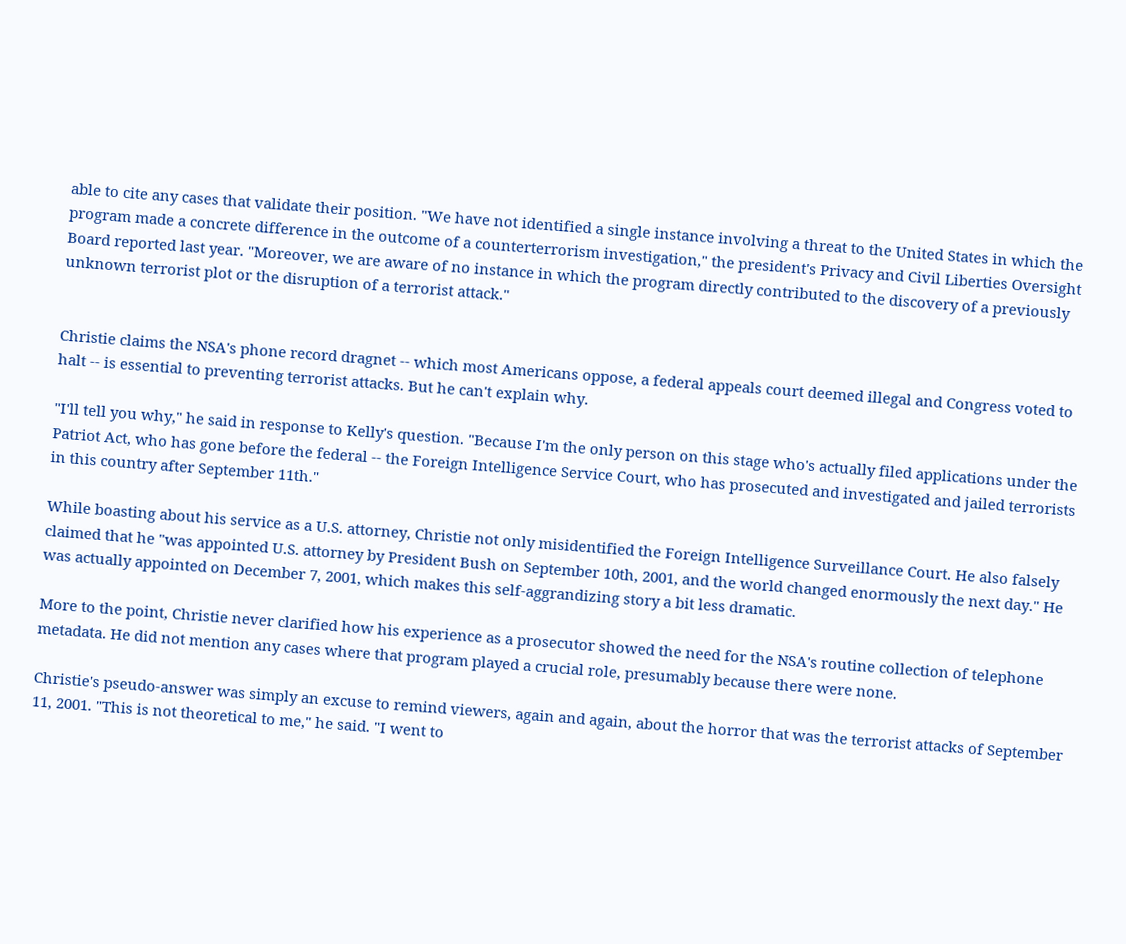able to cite any cases that validate their position. "We have not identified a single instance involving a threat to the United States in which the program made a concrete difference in the outcome of a counterterrorism investigation," the president's Privacy and Civil Liberties Oversight Board reported last year. "Moreover, we are aware of no instance in which the program directly contributed to the discovery of a previously unknown terrorist plot or the disruption of a terrorist attack."


Christie claims the NSA's phone record dragnet -- which most Americans oppose, a federal appeals court deemed illegal and Congress voted to halt -- is essential to preventing terrorist attacks. But he can't explain why.

"I'll tell you why," he said in response to Kelly's question. "Because I'm the only person on this stage who's actually filed applications under the Patriot Act, who has gone before the federal -- the Foreign Intelligence Service Court, who has prosecuted and investigated and jailed terrorists in this country after September 11th."

While boasting about his service as a U.S. attorney, Christie not only misidentified the Foreign Intelligence Surveillance Court. He also falsely claimed that he "was appointed U.S. attorney by President Bush on September 10th, 2001, and the world changed enormously the next day." He was actually appointed on December 7, 2001, which makes this self-aggrandizing story a bit less dramatic.

More to the point, Christie never clarified how his experience as a prosecutor showed the need for the NSA's routine collection of telephone metadata. He did not mention any cases where that program played a crucial role, presumably because there were none.

Christie's pseudo-answer was simply an excuse to remind viewers, again and again, about the horror that was the terrorist attacks of September 11, 2001. "This is not theoretical to me," he said. "I went to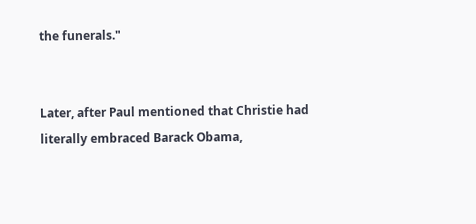the funerals."


Later, after Paul mentioned that Christie had literally embraced Barack Obama,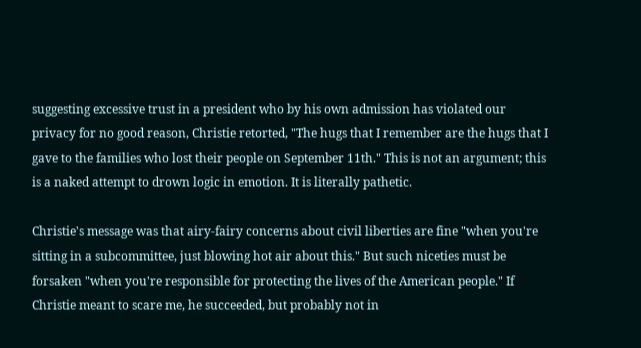suggesting excessive trust in a president who by his own admission has violated our privacy for no good reason, Christie retorted, "The hugs that I remember are the hugs that I gave to the families who lost their people on September 11th." This is not an argument; this is a naked attempt to drown logic in emotion. It is literally pathetic.

Christie's message was that airy-fairy concerns about civil liberties are fine "when you're sitting in a subcommittee, just blowing hot air about this." But such niceties must be forsaken "when you're responsible for protecting the lives of the American people." If Christie meant to scare me, he succeeded, but probably not in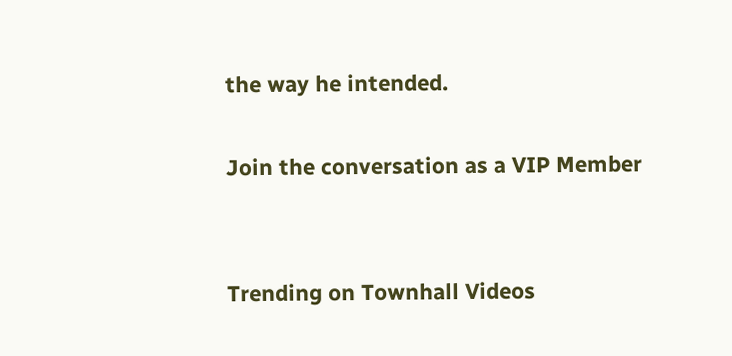the way he intended.

Join the conversation as a VIP Member


Trending on Townhall Videos